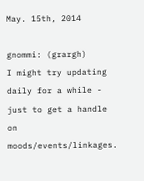May. 15th, 2014

gnommi: (grargh)
I might try updating daily for a while - just to get a handle on moods/events/linkages.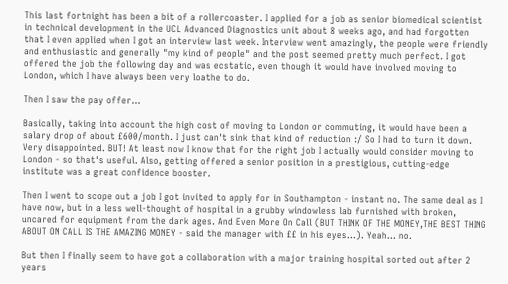This last fortnight has been a bit of a rollercoaster. I applied for a job as senior biomedical scientist in technical development in the UCL Advanced Diagnostics unit about 8 weeks ago, and had forgotten that I even applied when I got an interview last week. Interview went amazingly, the people were friendly and enthusiastic and generally "my kind of people" and the post seemed pretty much perfect. I got offered the job the following day and was ecstatic, even though it would have involved moving to London, which I have always been very loathe to do.

Then I saw the pay offer...

Basically, taking into account the high cost of moving to London or commuting, it would have been a salary drop of about £600/month. I just can't sink that kind of reduction :/ So I had to turn it down. Very disappointed. BUT! At least now I know that for the right job I actually would consider moving to London - so that's useful. Also, getting offered a senior position in a prestigious, cutting-edge institute was a great confidence booster.

Then I went to scope out a job I got invited to apply for in Southampton - instant no. The same deal as I have now, but in a less well-thought of hospital in a grubby windowless lab furnished with broken, uncared for equipment from the dark ages. And Even More On Call (BUT THINK OF THE MONEY,THE BEST THING ABOUT ON CALL IS THE AMAZING MONEY - said the manager with ££ in his eyes...). Yeah... no.

But then I finally seem to have got a collaboration with a major training hospital sorted out after 2 years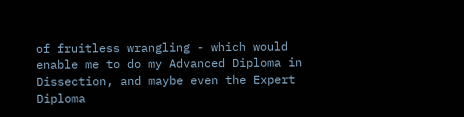of fruitless wrangling - which would enable me to do my Advanced Diploma in Dissection, and maybe even the Expert Diploma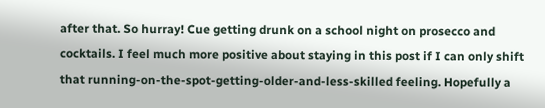after that. So hurray! Cue getting drunk on a school night on prosecco and cocktails. I feel much more positive about staying in this post if I can only shift that running-on-the-spot-getting-older-and-less-skilled feeling. Hopefully a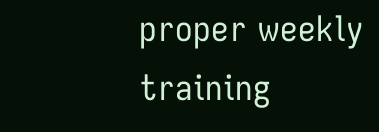proper weekly training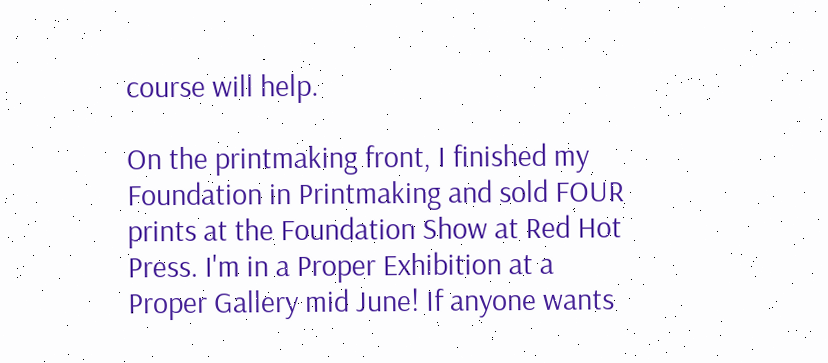course will help.

On the printmaking front, I finished my Foundation in Printmaking and sold FOUR prints at the Foundation Show at Red Hot Press. I'm in a Proper Exhibition at a Proper Gallery mid June! If anyone wants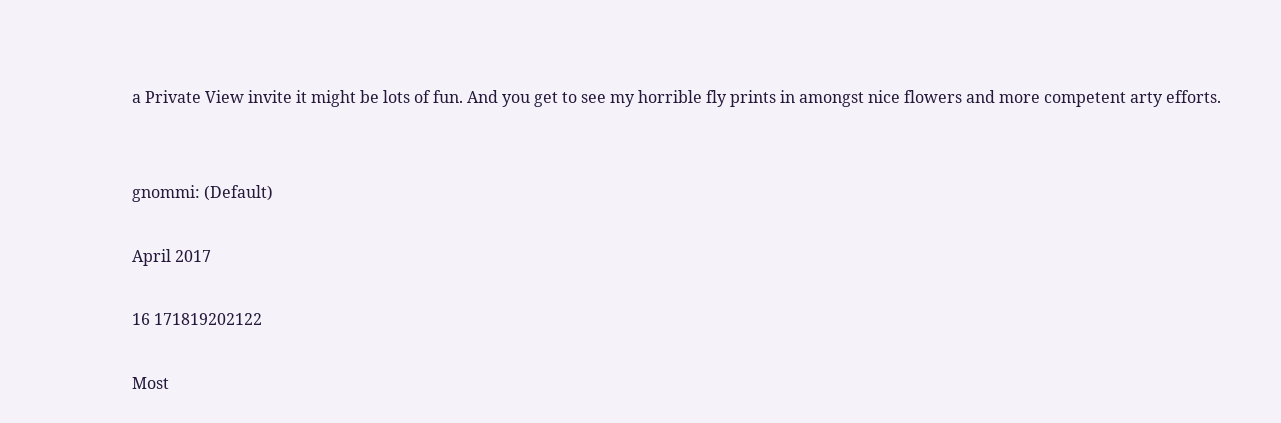a Private View invite it might be lots of fun. And you get to see my horrible fly prints in amongst nice flowers and more competent arty efforts.


gnommi: (Default)

April 2017

16 171819202122

Most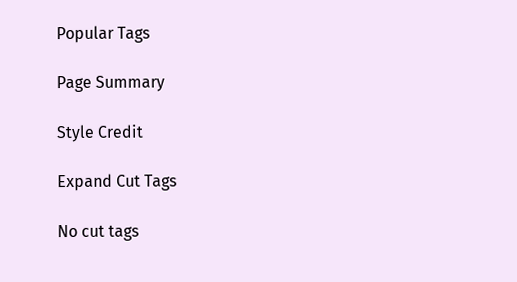Popular Tags

Page Summary

Style Credit

Expand Cut Tags

No cut tags